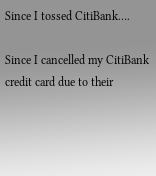Since I tossed CitiBank….

Since I cancelled my CitiBank credit card due to their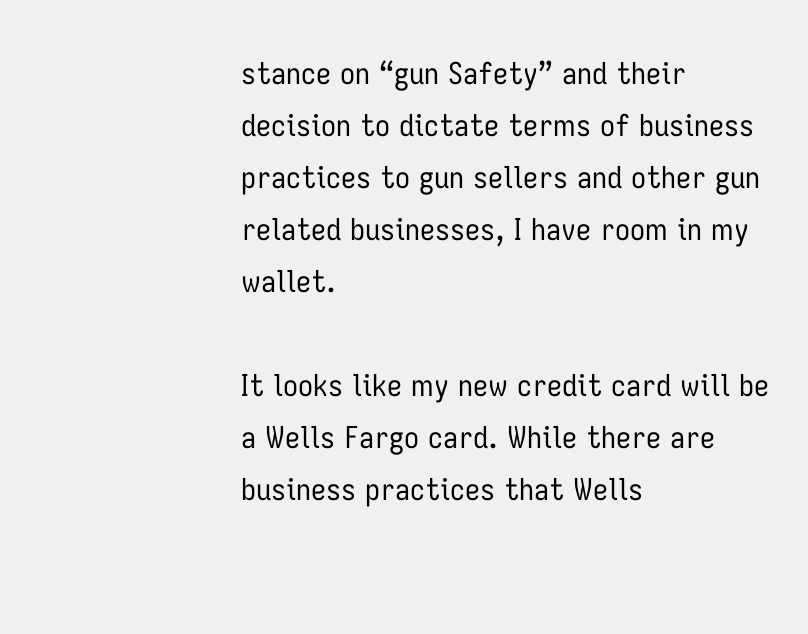stance on “gun Safety” and their decision to dictate terms of business practices to gun sellers and other gun related businesses, I have room in my wallet.

It looks like my new credit card will be a Wells Fargo card. While there are business practices that Wells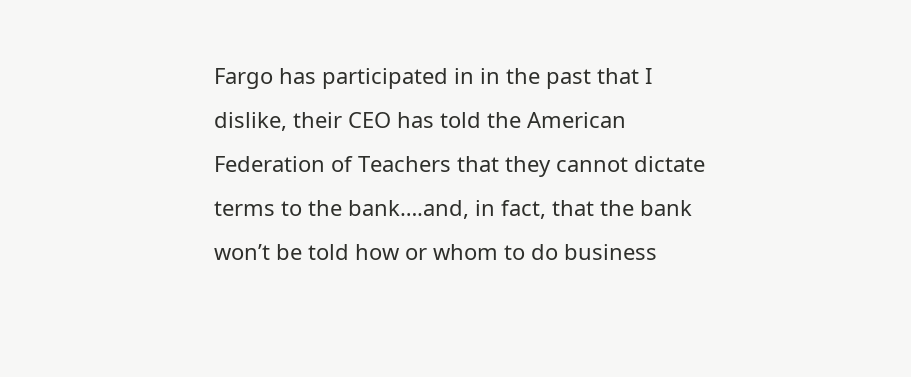Fargo has participated in in the past that I dislike, their CEO has told the American Federation of Teachers that they cannot dictate terms to the bank….and, in fact, that the bank won’t be told how or whom to do business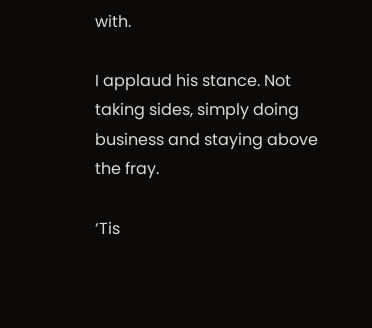with.

I applaud his stance. Not taking sides, simply doing business and staying above the fray.

‘Tis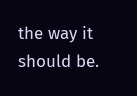the way it should be.